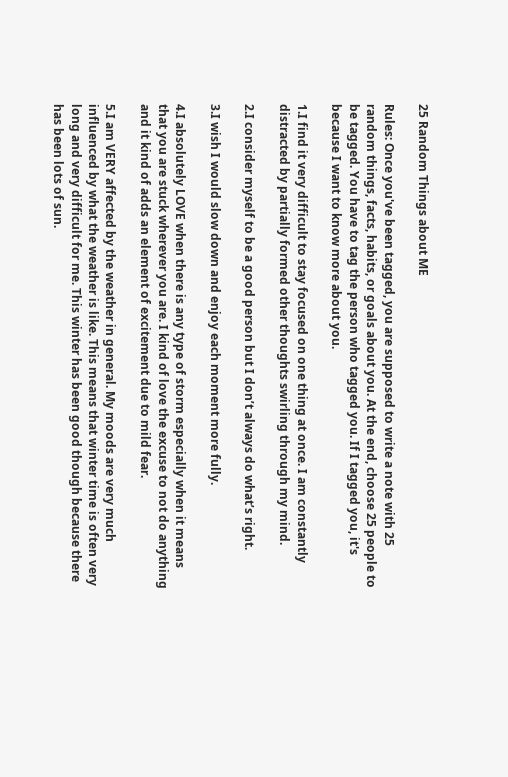25 Random Things about ME

Rules: Once you've been tagged, you are supposed to write a note with 25 random things, facts, habits, or goals about you. At the end, choose 25 people to be tagged. You have to tag the person who tagged you. If I tagged you, it's because I want to know more about you.

1.I find it very difficult to stay focused on one thing at once. I am constantly distracted by partially formed other thoughts swirling through my mind.

2.I consider myself to be a good person but I don’t always do what’s right.

3.I wish I would slow down and enjoy each moment more fully.

4.I absolutely LOVE when there is any type of storm especially when it means that you are stuck wherever you are. I kind of love the excuse to not do anything and it kind of adds an element of excitement due to mild fear.

5.I am VERY affected by the weather in general. My moods are very much influenced by what the weather is like. This means that winter time is often very long and very difficult for me. This winter has been good though because there has been lots of sun.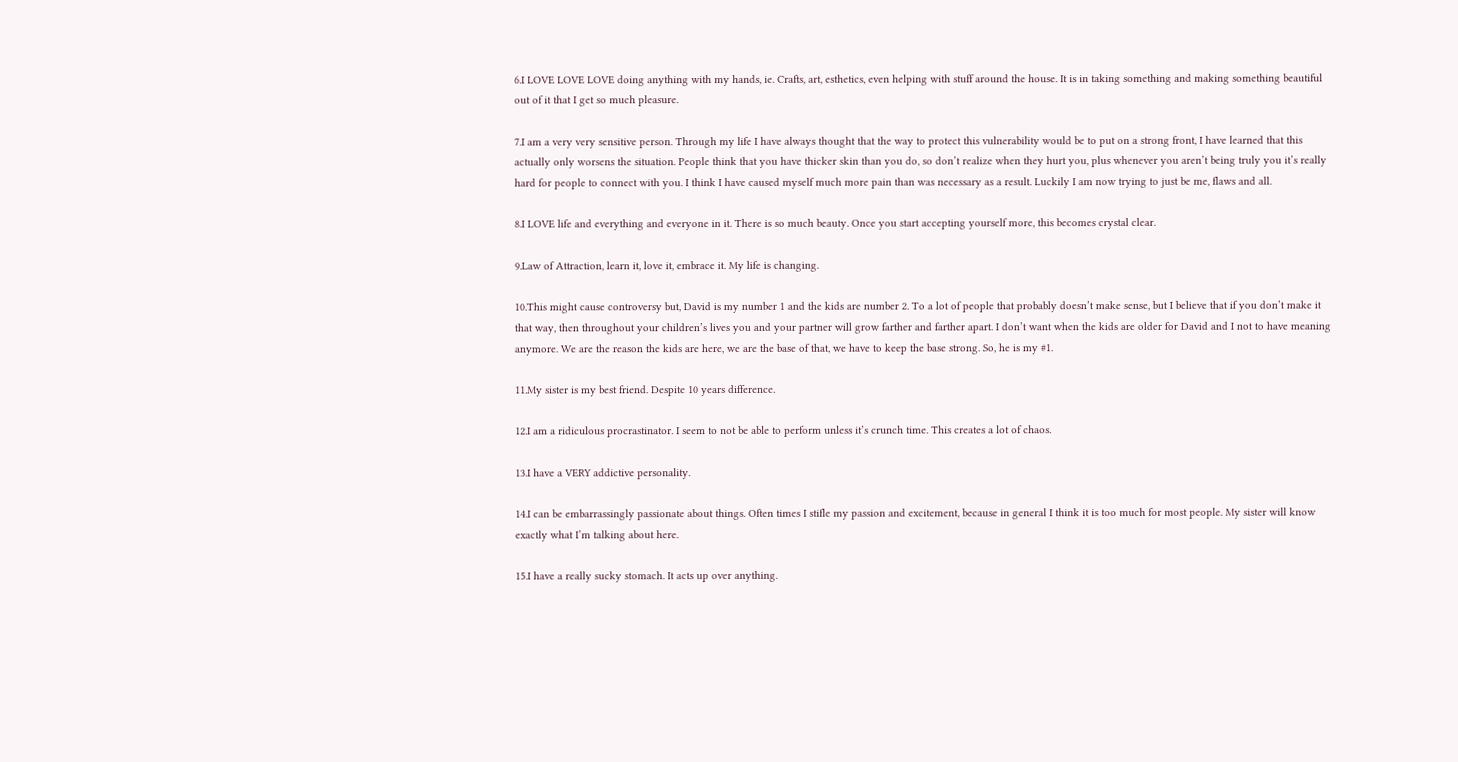6.I LOVE LOVE LOVE doing anything with my hands, ie. Crafts, art, esthetics, even helping with stuff around the house. It is in taking something and making something beautiful out of it that I get so much pleasure.

7.I am a very very sensitive person. Through my life I have always thought that the way to protect this vulnerability would be to put on a strong front, I have learned that this actually only worsens the situation. People think that you have thicker skin than you do, so don’t realize when they hurt you, plus whenever you aren’t being truly you it’s really hard for people to connect with you. I think I have caused myself much more pain than was necessary as a result. Luckily I am now trying to just be me, flaws and all.

8.I LOVE life and everything and everyone in it. There is so much beauty. Once you start accepting yourself more, this becomes crystal clear.

9.Law of Attraction, learn it, love it, embrace it. My life is changing.

10.This might cause controversy but, David is my number 1 and the kids are number 2. To a lot of people that probably doesn’t make sense, but I believe that if you don’t make it that way, then throughout your children’s lives you and your partner will grow farther and farther apart. I don’t want when the kids are older for David and I not to have meaning anymore. We are the reason the kids are here, we are the base of that, we have to keep the base strong. So, he is my #1.

11.My sister is my best friend. Despite 10 years difference.

12.I am a ridiculous procrastinator. I seem to not be able to perform unless it’s crunch time. This creates a lot of chaos.

13.I have a VERY addictive personality.

14.I can be embarrassingly passionate about things. Often times I stifle my passion and excitement, because in general I think it is too much for most people. My sister will know exactly what I’m talking about here.

15.I have a really sucky stomach. It acts up over anything.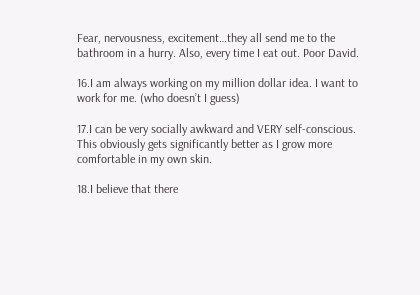Fear, nervousness, excitement…they all send me to the bathroom in a hurry. Also, every time I eat out. Poor David.

16.I am always working on my million dollar idea. I want to work for me. (who doesn’t I guess)

17.I can be very socially awkward and VERY self-conscious. This obviously gets significantly better as I grow more comfortable in my own skin.

18.I believe that there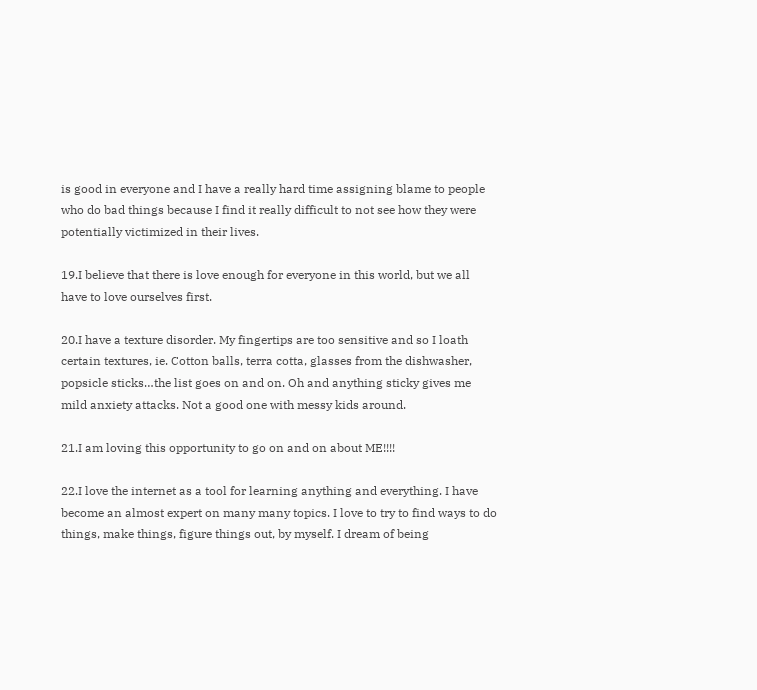is good in everyone and I have a really hard time assigning blame to people who do bad things because I find it really difficult to not see how they were potentially victimized in their lives.

19.I believe that there is love enough for everyone in this world, but we all have to love ourselves first.

20.I have a texture disorder. My fingertips are too sensitive and so I loath certain textures, ie. Cotton balls, terra cotta, glasses from the dishwasher, popsicle sticks…the list goes on and on. Oh and anything sticky gives me mild anxiety attacks. Not a good one with messy kids around.

21.I am loving this opportunity to go on and on about ME!!!!

22.I love the internet as a tool for learning anything and everything. I have become an almost expert on many many topics. I love to try to find ways to do things, make things, figure things out, by myself. I dream of being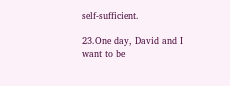self-sufficient.

23.One day, David and I want to be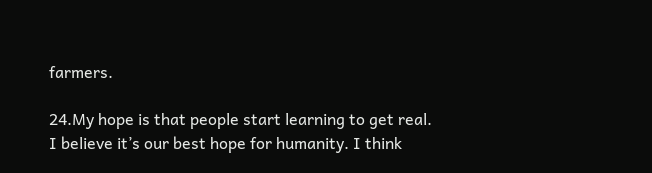farmers.

24.My hope is that people start learning to get real. I believe it’s our best hope for humanity. I think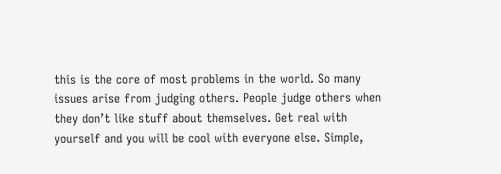this is the core of most problems in the world. So many issues arise from judging others. People judge others when they don’t like stuff about themselves. Get real with yourself and you will be cool with everyone else. Simple,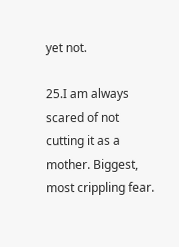yet not.

25.I am always scared of not cutting it as a mother. Biggest, most crippling fear.